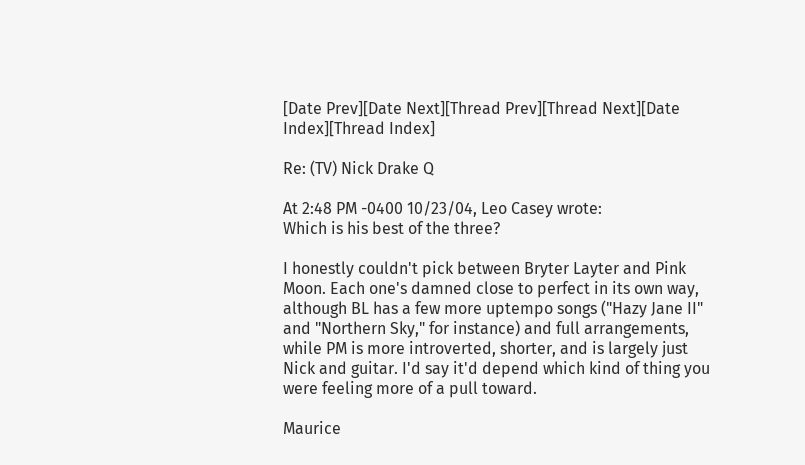[Date Prev][Date Next][Thread Prev][Thread Next][Date Index][Thread Index]

Re: (TV) Nick Drake Q

At 2:48 PM -0400 10/23/04, Leo Casey wrote:
Which is his best of the three?

I honestly couldn't pick between Bryter Layter and Pink Moon. Each one's damned close to perfect in its own way, although BL has a few more uptempo songs ("Hazy Jane II" and "Northern Sky," for instance) and full arrangements, while PM is more introverted, shorter, and is largely just Nick and guitar. I'd say it'd depend which kind of thing you were feeling more of a pull toward.

Maurice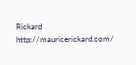Rickard
http://mauricerickard.com/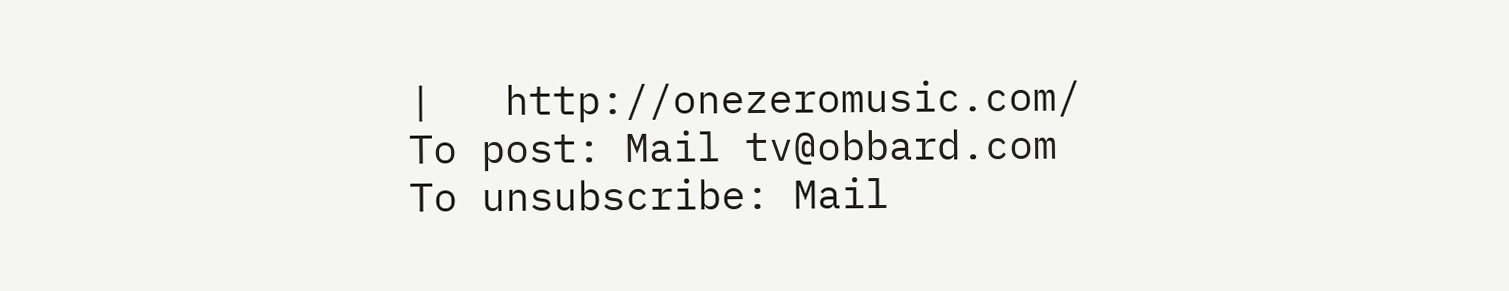|   http://onezeromusic.com/
To post: Mail tv@obbard.com
To unsubscribe: Mail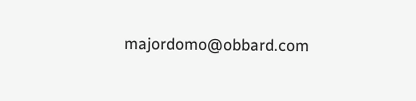majordomo@obbard.com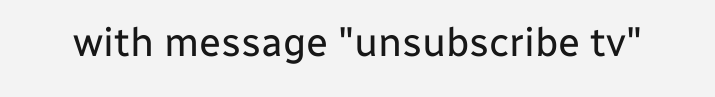with message "unsubscribe tv"